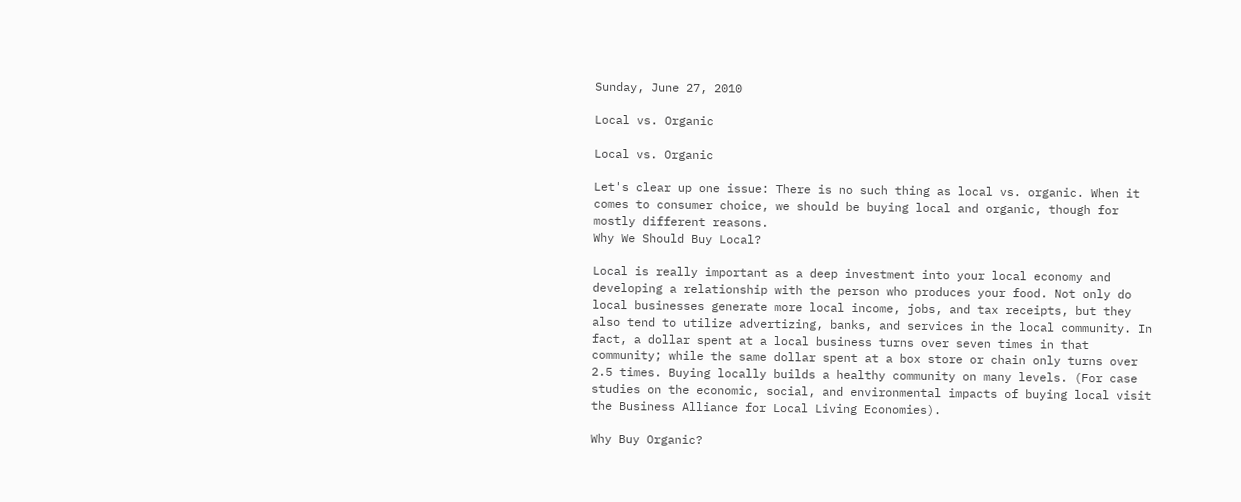Sunday, June 27, 2010

Local vs. Organic

Local vs. Organic

Let's clear up one issue: There is no such thing as local vs. organic. When it comes to consumer choice, we should be buying local and organic, though for mostly different reasons.
Why We Should Buy Local?

Local is really important as a deep investment into your local economy and developing a relationship with the person who produces your food. Not only do local businesses generate more local income, jobs, and tax receipts, but they also tend to utilize advertizing, banks, and services in the local community. In fact, a dollar spent at a local business turns over seven times in that community; while the same dollar spent at a box store or chain only turns over 2.5 times. Buying locally builds a healthy community on many levels. (For case studies on the economic, social, and environmental impacts of buying local visit the Business Alliance for Local Living Economies).

Why Buy Organic?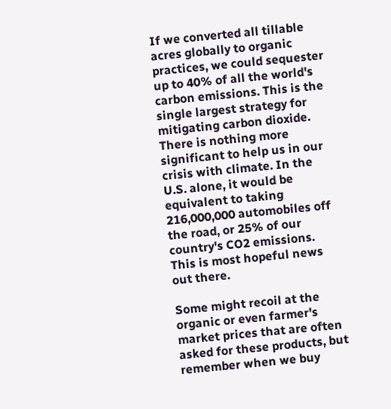If we converted all tillable acres globally to organic practices, we could sequester up to 40% of all the world's carbon emissions. This is the single largest strategy for mitigating carbon dioxide. There is nothing more significant to help us in our crisis with climate. In the U.S. alone, it would be equivalent to taking 216,000,000 automobiles off the road, or 25% of our country's CO2 emissions. This is most hopeful news out there.

Some might recoil at the organic or even farmer's market prices that are often asked for these products, but remember when we buy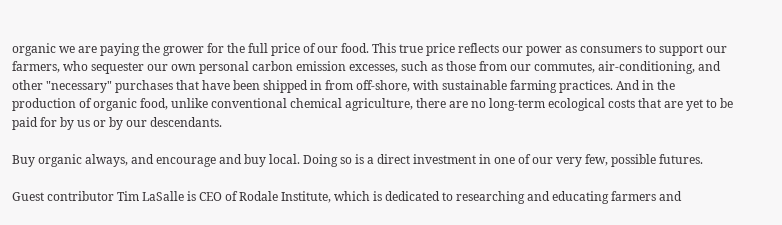organic we are paying the grower for the full price of our food. This true price reflects our power as consumers to support our farmers, who sequester our own personal carbon emission excesses, such as those from our commutes, air-conditioning, and other "necessary" purchases that have been shipped in from off-shore, with sustainable farming practices. And in the production of organic food, unlike conventional chemical agriculture, there are no long-term ecological costs that are yet to be paid for by us or by our descendants.

Buy organic always, and encourage and buy local. Doing so is a direct investment in one of our very few, possible futures.

Guest contributor Tim LaSalle is CEO of Rodale Institute, which is dedicated to researching and educating farmers and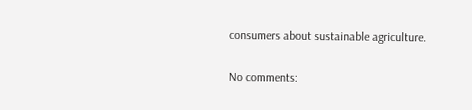consumers about sustainable agriculture.

No comments: